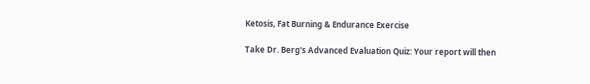Ketosis, Fat Burning & Endurance Exercise

Take Dr. Berg's Advanced Evaluation Quiz: Your report will then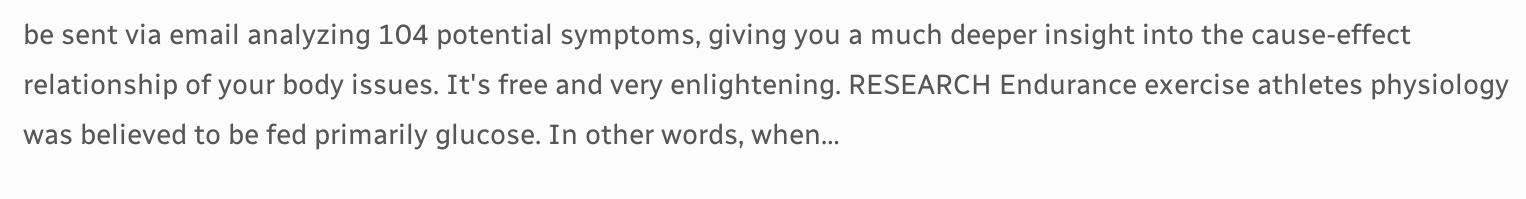be sent via email analyzing 104 potential symptoms, giving you a much deeper insight into the cause-effect relationship of your body issues. It's free and very enlightening. RESEARCH Endurance exercise athletes physiology was believed to be fed primarily glucose. In other words, when…